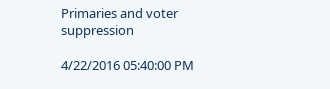Primaries and voter suppression

4/22/2016 05:40:00 PM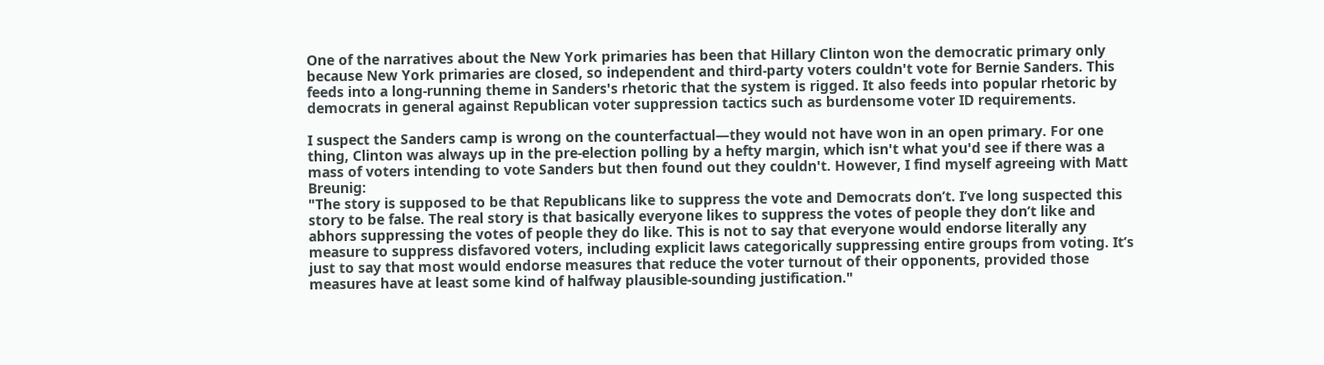One of the narratives about the New York primaries has been that Hillary Clinton won the democratic primary only because New York primaries are closed, so independent and third-party voters couldn't vote for Bernie Sanders. This feeds into a long-running theme in Sanders's rhetoric that the system is rigged. It also feeds into popular rhetoric by democrats in general against Republican voter suppression tactics such as burdensome voter ID requirements.

I suspect the Sanders camp is wrong on the counterfactual—they would not have won in an open primary. For one thing, Clinton was always up in the pre-election polling by a hefty margin, which isn't what you'd see if there was a mass of voters intending to vote Sanders but then found out they couldn't. However, I find myself agreeing with Matt Breunig:
"The story is supposed to be that Republicans like to suppress the vote and Democrats don’t. I’ve long suspected this story to be false. The real story is that basically everyone likes to suppress the votes of people they don’t like and abhors suppressing the votes of people they do like. This is not to say that everyone would endorse literally any measure to suppress disfavored voters, including explicit laws categorically suppressing entire groups from voting. It’s just to say that most would endorse measures that reduce the voter turnout of their opponents, provided those measures have at least some kind of halfway plausible-sounding justification."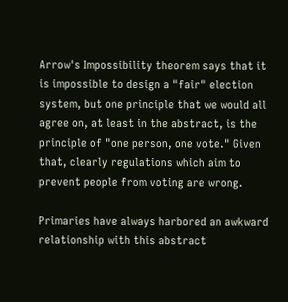Arrow's Impossibility theorem says that it is impossible to design a "fair" election system, but one principle that we would all agree on, at least in the abstract, is the principle of "one person, one vote." Given that, clearly regulations which aim to prevent people from voting are wrong.

Primaries have always harbored an awkward relationship with this abstract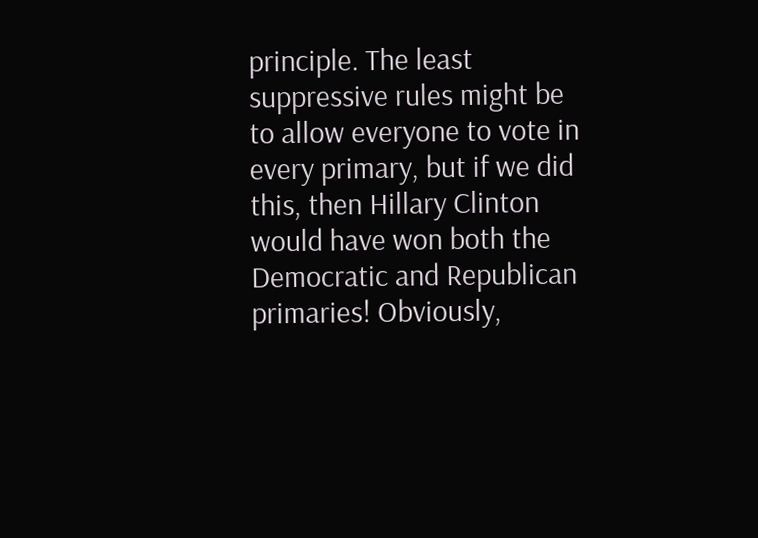principle. The least suppressive rules might be to allow everyone to vote in every primary, but if we did this, then Hillary Clinton would have won both the Democratic and Republican primaries! Obviously,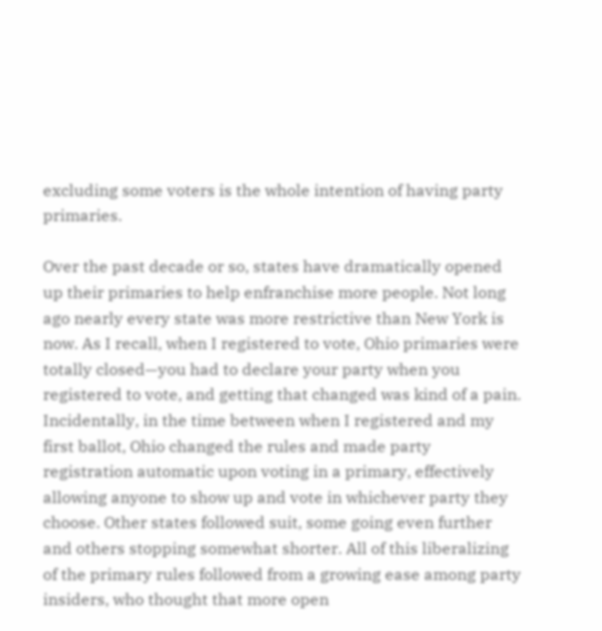excluding some voters is the whole intention of having party primaries.

Over the past decade or so, states have dramatically opened up their primaries to help enfranchise more people. Not long ago nearly every state was more restrictive than New York is now. As I recall, when I registered to vote, Ohio primaries were totally closed—you had to declare your party when you registered to vote, and getting that changed was kind of a pain. Incidentally, in the time between when I registered and my first ballot, Ohio changed the rules and made party registration automatic upon voting in a primary, effectively allowing anyone to show up and vote in whichever party they choose. Other states followed suit, some going even further and others stopping somewhat shorter. All of this liberalizing of the primary rules followed from a growing ease among party insiders, who thought that more open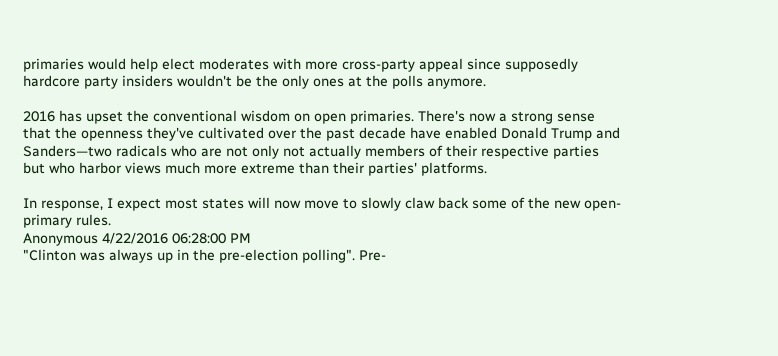primaries would help elect moderates with more cross-party appeal since supposedly hardcore party insiders wouldn't be the only ones at the polls anymore.

2016 has upset the conventional wisdom on open primaries. There's now a strong sense that the openness they've cultivated over the past decade have enabled Donald Trump and Sanders—two radicals who are not only not actually members of their respective parties but who harbor views much more extreme than their parties' platforms.

In response, I expect most states will now move to slowly claw back some of the new open-primary rules.
Anonymous 4/22/2016 06:28:00 PM
"Clinton was always up in the pre-election polling". Pre-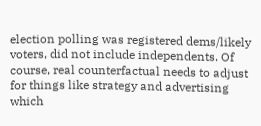election polling was registered dems/likely voters, did not include independents. Of course, real counterfactual needs to adjust for things like strategy and advertising which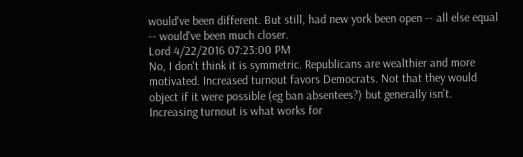would've been different. But still, had new york been open -- all else equal -- would've been much closer.
Lord 4/22/2016 07:23:00 PM
No, I don't think it is symmetric. Republicans are wealthier and more motivated. Increased turnout favors Democrats. Not that they would object if it were possible (eg ban absentees?) but generally isn't. Increasing turnout is what works for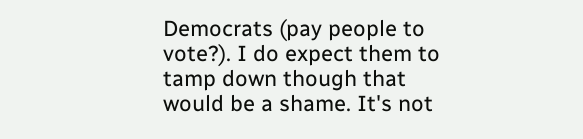Democrats (pay people to vote?). I do expect them to tamp down though that would be a shame. It's not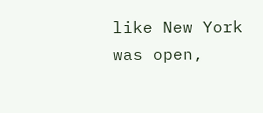like New York was open,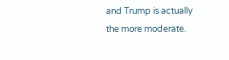and Trump is actually the more moderate.